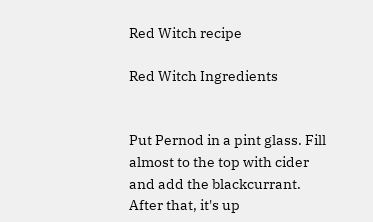Red Witch recipe

Red Witch Ingredients


Put Pernod in a pint glass. Fill almost to the top with cider and add the blackcurrant. After that, it's up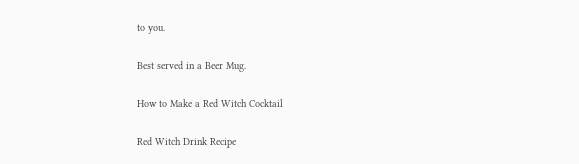to you.

Best served in a Beer Mug.

How to Make a Red Witch Cocktail

Red Witch Drink Recipe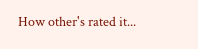How other's rated it...